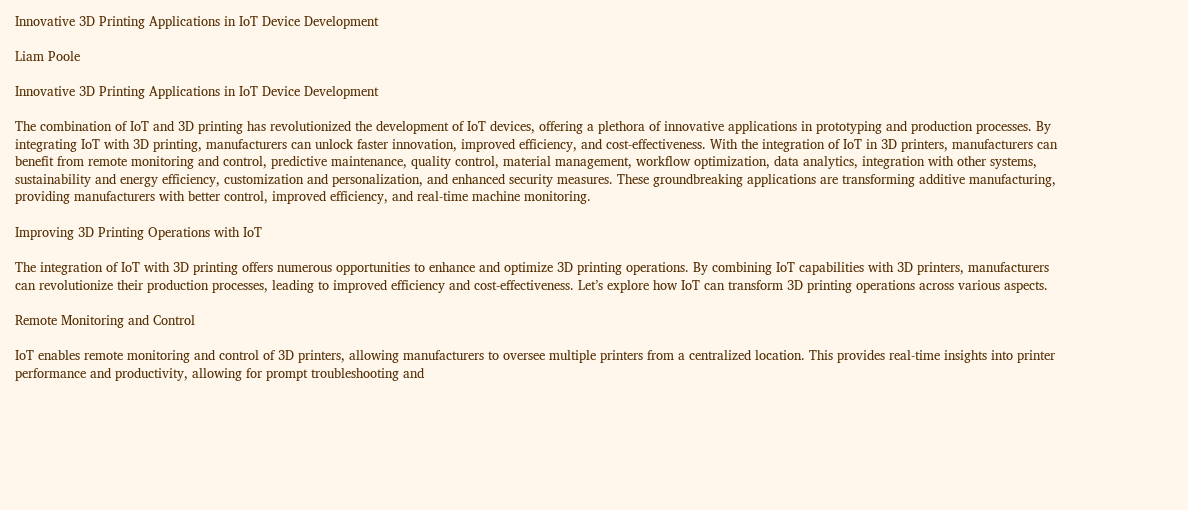Innovative 3D Printing Applications in IoT Device Development

Liam Poole

Innovative 3D Printing Applications in IoT Device Development

The combination of IoT and 3D printing has revolutionized the development of IoT devices, offering a plethora of innovative applications in prototyping and production processes. By integrating IoT with 3D printing, manufacturers can unlock faster innovation, improved efficiency, and cost-effectiveness. With the integration of IoT in 3D printers, manufacturers can benefit from remote monitoring and control, predictive maintenance, quality control, material management, workflow optimization, data analytics, integration with other systems, sustainability and energy efficiency, customization and personalization, and enhanced security measures. These groundbreaking applications are transforming additive manufacturing, providing manufacturers with better control, improved efficiency, and real-time machine monitoring.

Improving 3D Printing Operations with IoT

The integration of IoT with 3D printing offers numerous opportunities to enhance and optimize 3D printing operations. By combining IoT capabilities with 3D printers, manufacturers can revolutionize their production processes, leading to improved efficiency and cost-effectiveness. Let’s explore how IoT can transform 3D printing operations across various aspects.

Remote Monitoring and Control

IoT enables remote monitoring and control of 3D printers, allowing manufacturers to oversee multiple printers from a centralized location. This provides real-time insights into printer performance and productivity, allowing for prompt troubleshooting and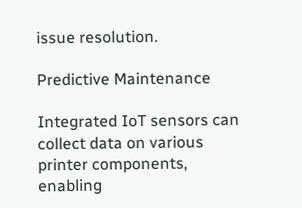issue resolution.

Predictive Maintenance

Integrated IoT sensors can collect data on various printer components, enabling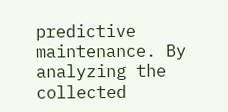predictive maintenance. By analyzing the collected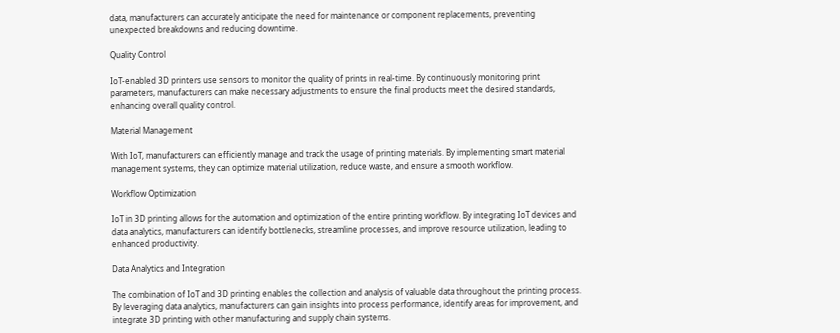data, manufacturers can accurately anticipate the need for maintenance or component replacements, preventing unexpected breakdowns and reducing downtime.

Quality Control

IoT-enabled 3D printers use sensors to monitor the quality of prints in real-time. By continuously monitoring print parameters, manufacturers can make necessary adjustments to ensure the final products meet the desired standards, enhancing overall quality control.

Material Management

With IoT, manufacturers can efficiently manage and track the usage of printing materials. By implementing smart material management systems, they can optimize material utilization, reduce waste, and ensure a smooth workflow.

Workflow Optimization

IoT in 3D printing allows for the automation and optimization of the entire printing workflow. By integrating IoT devices and data analytics, manufacturers can identify bottlenecks, streamline processes, and improve resource utilization, leading to enhanced productivity.

Data Analytics and Integration

The combination of IoT and 3D printing enables the collection and analysis of valuable data throughout the printing process. By leveraging data analytics, manufacturers can gain insights into process performance, identify areas for improvement, and integrate 3D printing with other manufacturing and supply chain systems.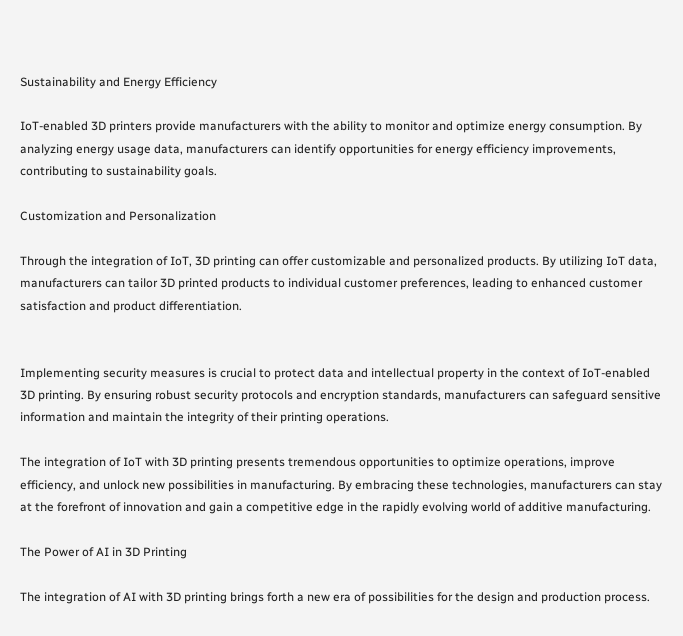Sustainability and Energy Efficiency

IoT-enabled 3D printers provide manufacturers with the ability to monitor and optimize energy consumption. By analyzing energy usage data, manufacturers can identify opportunities for energy efficiency improvements, contributing to sustainability goals.

Customization and Personalization

Through the integration of IoT, 3D printing can offer customizable and personalized products. By utilizing IoT data, manufacturers can tailor 3D printed products to individual customer preferences, leading to enhanced customer satisfaction and product differentiation.


Implementing security measures is crucial to protect data and intellectual property in the context of IoT-enabled 3D printing. By ensuring robust security protocols and encryption standards, manufacturers can safeguard sensitive information and maintain the integrity of their printing operations.

The integration of IoT with 3D printing presents tremendous opportunities to optimize operations, improve efficiency, and unlock new possibilities in manufacturing. By embracing these technologies, manufacturers can stay at the forefront of innovation and gain a competitive edge in the rapidly evolving world of additive manufacturing.

The Power of AI in 3D Printing

The integration of AI with 3D printing brings forth a new era of possibilities for the design and production process.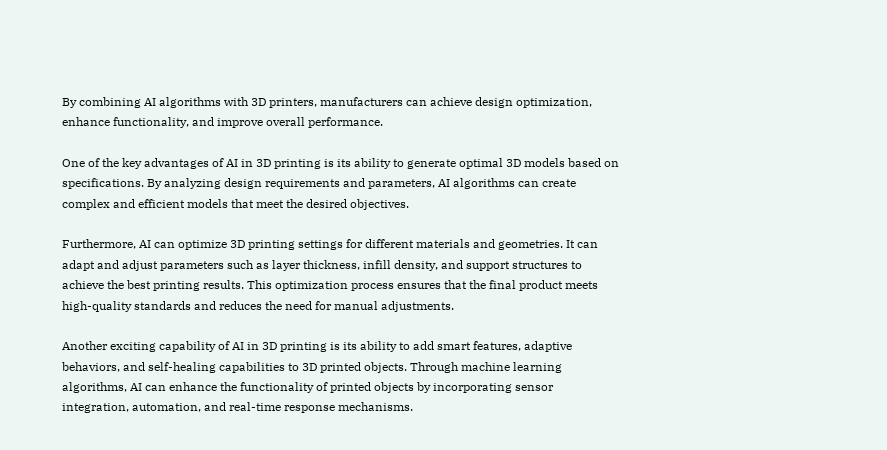By combining AI algorithms with 3D printers, manufacturers can achieve design optimization, enhance functionality, and improve overall performance.

One of the key advantages of AI in 3D printing is its ability to generate optimal 3D models based on specifications. By analyzing design requirements and parameters, AI algorithms can create complex and efficient models that meet the desired objectives.

Furthermore, AI can optimize 3D printing settings for different materials and geometries. It can adapt and adjust parameters such as layer thickness, infill density, and support structures to achieve the best printing results. This optimization process ensures that the final product meets high-quality standards and reduces the need for manual adjustments.

Another exciting capability of AI in 3D printing is its ability to add smart features, adaptive behaviors, and self-healing capabilities to 3D printed objects. Through machine learning algorithms, AI can enhance the functionality of printed objects by incorporating sensor integration, automation, and real-time response mechanisms.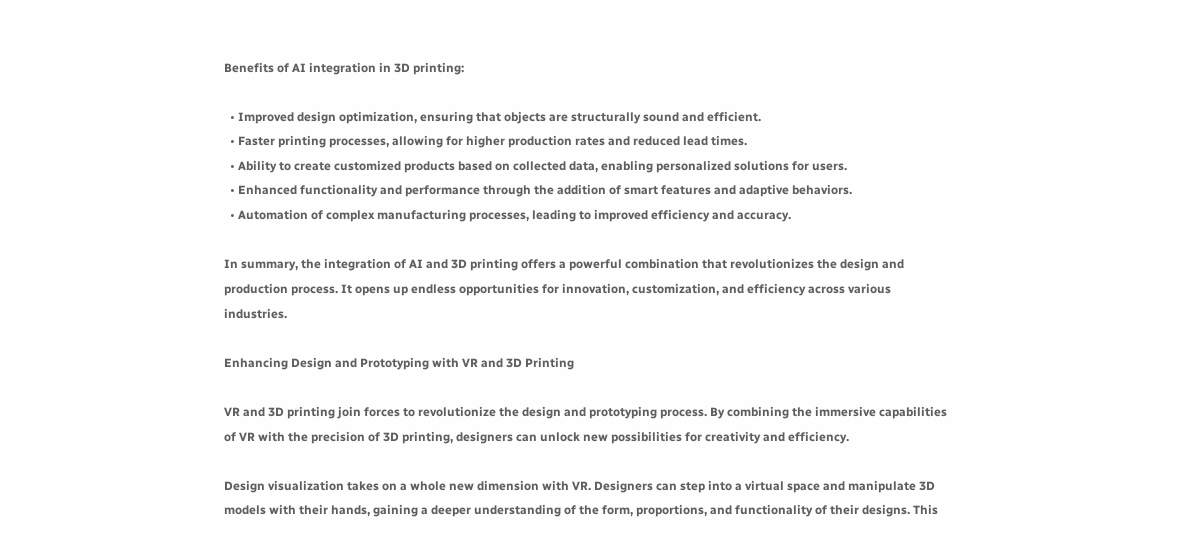Benefits of AI integration in 3D printing:

  • Improved design optimization, ensuring that objects are structurally sound and efficient.
  • Faster printing processes, allowing for higher production rates and reduced lead times.
  • Ability to create customized products based on collected data, enabling personalized solutions for users.
  • Enhanced functionality and performance through the addition of smart features and adaptive behaviors.
  • Automation of complex manufacturing processes, leading to improved efficiency and accuracy.

In summary, the integration of AI and 3D printing offers a powerful combination that revolutionizes the design and production process. It opens up endless opportunities for innovation, customization, and efficiency across various industries.

Enhancing Design and Prototyping with VR and 3D Printing

VR and 3D printing join forces to revolutionize the design and prototyping process. By combining the immersive capabilities of VR with the precision of 3D printing, designers can unlock new possibilities for creativity and efficiency.

Design visualization takes on a whole new dimension with VR. Designers can step into a virtual space and manipulate 3D models with their hands, gaining a deeper understanding of the form, proportions, and functionality of their designs. This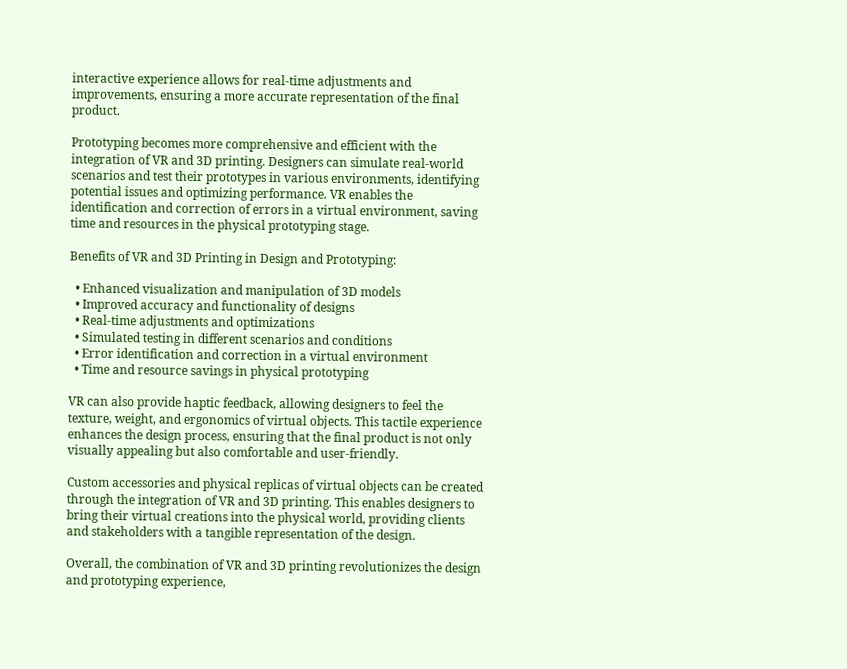interactive experience allows for real-time adjustments and improvements, ensuring a more accurate representation of the final product.

Prototyping becomes more comprehensive and efficient with the integration of VR and 3D printing. Designers can simulate real-world scenarios and test their prototypes in various environments, identifying potential issues and optimizing performance. VR enables the identification and correction of errors in a virtual environment, saving time and resources in the physical prototyping stage.

Benefits of VR and 3D Printing in Design and Prototyping:

  • Enhanced visualization and manipulation of 3D models
  • Improved accuracy and functionality of designs
  • Real-time adjustments and optimizations
  • Simulated testing in different scenarios and conditions
  • Error identification and correction in a virtual environment
  • Time and resource savings in physical prototyping

VR can also provide haptic feedback, allowing designers to feel the texture, weight, and ergonomics of virtual objects. This tactile experience enhances the design process, ensuring that the final product is not only visually appealing but also comfortable and user-friendly.

Custom accessories and physical replicas of virtual objects can be created through the integration of VR and 3D printing. This enables designers to bring their virtual creations into the physical world, providing clients and stakeholders with a tangible representation of the design.

Overall, the combination of VR and 3D printing revolutionizes the design and prototyping experience,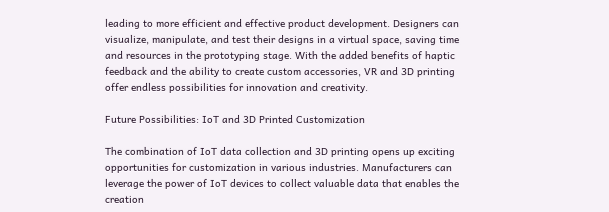leading to more efficient and effective product development. Designers can visualize, manipulate, and test their designs in a virtual space, saving time and resources in the prototyping stage. With the added benefits of haptic feedback and the ability to create custom accessories, VR and 3D printing offer endless possibilities for innovation and creativity.

Future Possibilities: IoT and 3D Printed Customization

The combination of IoT data collection and 3D printing opens up exciting opportunities for customization in various industries. Manufacturers can leverage the power of IoT devices to collect valuable data that enables the creation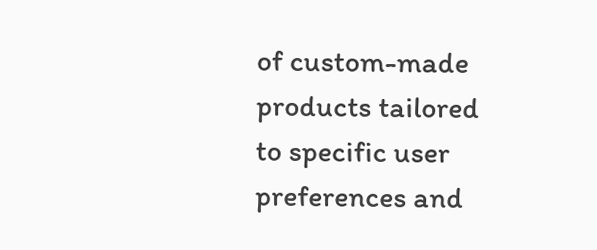of custom-made products tailored to specific user preferences and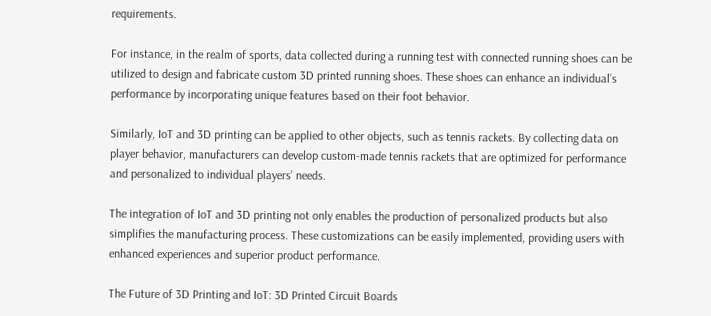requirements.

For instance, in the realm of sports, data collected during a running test with connected running shoes can be utilized to design and fabricate custom 3D printed running shoes. These shoes can enhance an individual’s performance by incorporating unique features based on their foot behavior.

Similarly, IoT and 3D printing can be applied to other objects, such as tennis rackets. By collecting data on player behavior, manufacturers can develop custom-made tennis rackets that are optimized for performance and personalized to individual players’ needs.

The integration of IoT and 3D printing not only enables the production of personalized products but also simplifies the manufacturing process. These customizations can be easily implemented, providing users with enhanced experiences and superior product performance.

The Future of 3D Printing and IoT: 3D Printed Circuit Boards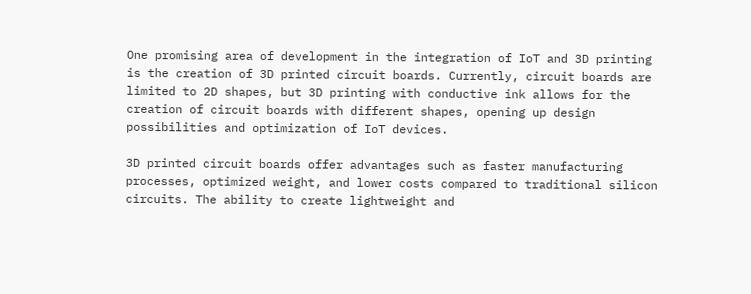One promising area of development in the integration of IoT and 3D printing is the creation of 3D printed circuit boards. Currently, circuit boards are limited to 2D shapes, but 3D printing with conductive ink allows for the creation of circuit boards with different shapes, opening up design possibilities and optimization of IoT devices.

3D printed circuit boards offer advantages such as faster manufacturing processes, optimized weight, and lower costs compared to traditional silicon circuits. The ability to create lightweight and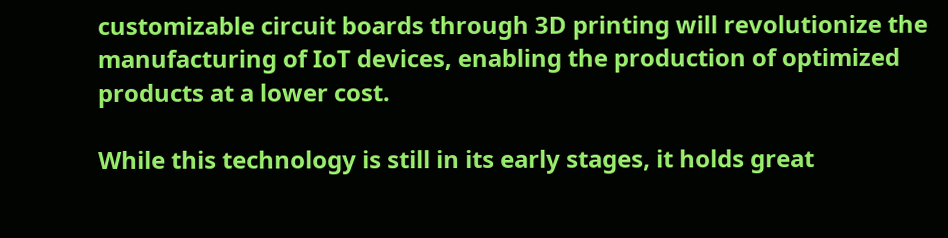customizable circuit boards through 3D printing will revolutionize the manufacturing of IoT devices, enabling the production of optimized products at a lower cost.

While this technology is still in its early stages, it holds great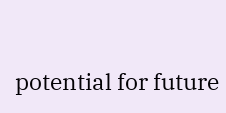potential for future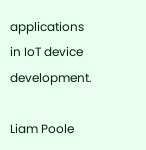applications in IoT device development.

Liam Poole